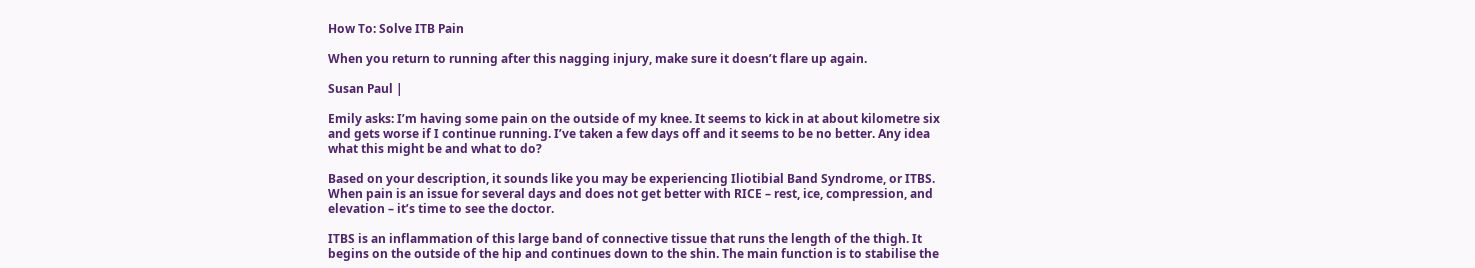How To: Solve ITB Pain

When you return to running after this nagging injury, make sure it doesn’t flare up again.

Susan Paul |

Emily asks: I’m having some pain on the outside of my knee. It seems to kick in at about kilometre six and gets worse if I continue running. I’ve taken a few days off and it seems to be no better. Any idea what this might be and what to do?

Based on your description, it sounds like you may be experiencing Iliotibial Band Syndrome, or ITBS. When pain is an issue for several days and does not get better with RICE – rest, ice, compression, and elevation – it’s time to see the doctor.

ITBS is an inflammation of this large band of connective tissue that runs the length of the thigh. It begins on the outside of the hip and continues down to the shin. The main function is to stabilise the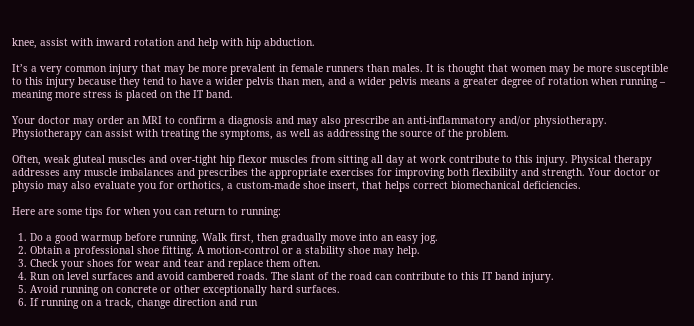knee, assist with inward rotation and help with hip abduction.

It’s a very common injury that may be more prevalent in female runners than males. It is thought that women may be more susceptible to this injury because they tend to have a wider pelvis than men, and a wider pelvis means a greater degree of rotation when running – meaning more stress is placed on the IT band.

Your doctor may order an MRI to confirm a diagnosis and may also prescribe an anti-inflammatory and/or physiotherapy. Physiotherapy can assist with treating the symptoms, as well as addressing the source of the problem.

Often, weak gluteal muscles and over-tight hip flexor muscles from sitting all day at work contribute to this injury. Physical therapy addresses any muscle imbalances and prescribes the appropriate exercises for improving both flexibility and strength. Your doctor or physio may also evaluate you for orthotics, a custom-made shoe insert, that helps correct biomechanical deficiencies.

Here are some tips for when you can return to running:

  1. Do a good warmup before running. Walk first, then gradually move into an easy jog.
  2. Obtain a professional shoe fitting. A motion-control or a stability shoe may help.
  3. Check your shoes for wear and tear and replace them often.
  4. Run on level surfaces and avoid cambered roads. The slant of the road can contribute to this IT band injury.
  5. Avoid running on concrete or other exceptionally hard surfaces.
  6. If running on a track, change direction and run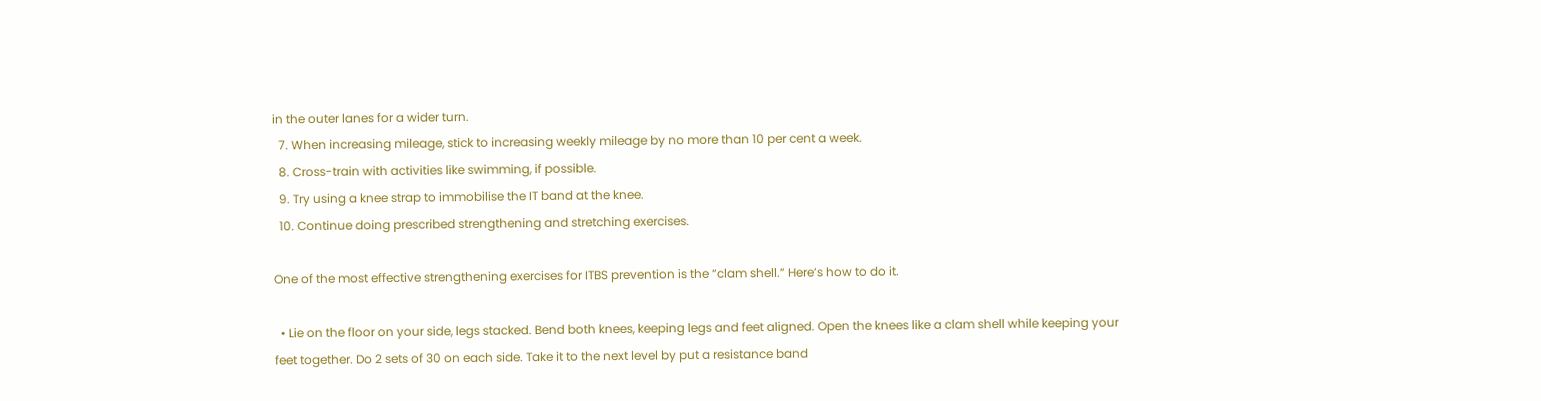in the outer lanes for a wider turn.
  7. When increasing mileage, stick to increasing weekly mileage by no more than 10 per cent a week.
  8. Cross-train with activities like swimming, if possible.
  9. Try using a knee strap to immobilise the IT band at the knee.
  10. Continue doing prescribed strengthening and stretching exercises.

One of the most effective strengthening exercises for ITBS prevention is the “clam shell.” Here’s how to do it.

  • Lie on the floor on your side, legs stacked. Bend both knees, keeping legs and feet aligned. Open the knees like a clam shell while keeping your feet together. Do 2 sets of 30 on each side. Take it to the next level by put a resistance band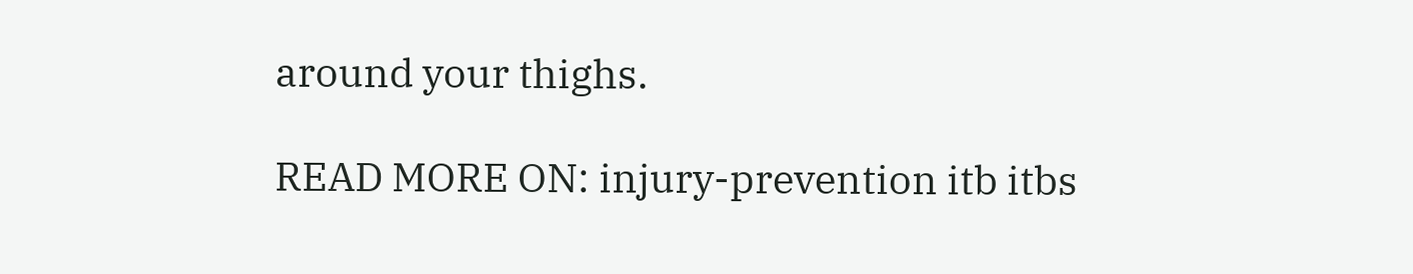around your thighs.

READ MORE ON: injury-prevention itb itbs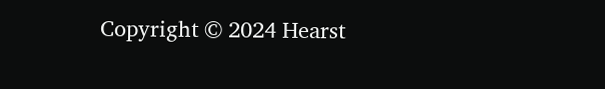Copyright © 2024 Hearst